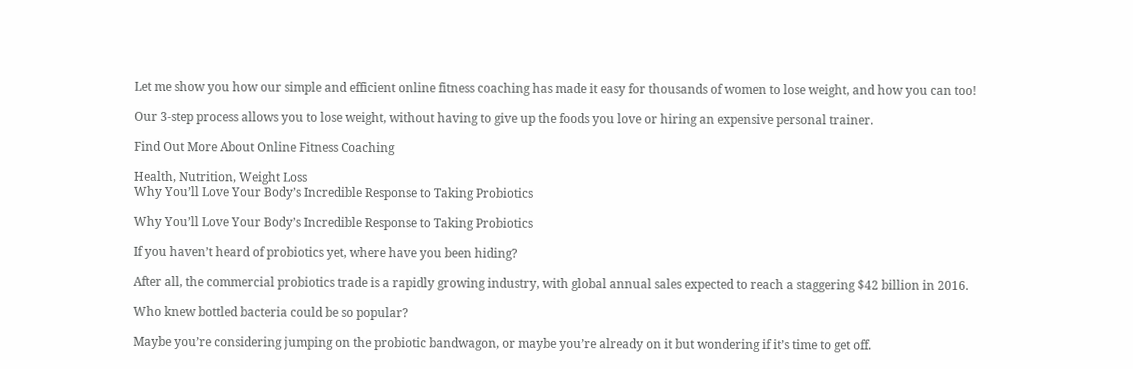Let me show you how our simple and efficient online fitness coaching has made it easy for thousands of women to lose weight, and how you can too!

Our 3-step process allows you to lose weight, without having to give up the foods you love or hiring an expensive personal trainer.

Find Out More About Online Fitness Coaching

Health, Nutrition, Weight Loss
Why You’ll Love Your Body’s Incredible Response to Taking Probiotics

Why You’ll Love Your Body’s Incredible Response to Taking Probiotics

If you haven’t heard of probiotics yet, where have you been hiding?

After all, the commercial probiotics trade is a rapidly growing industry, with global annual sales expected to reach a staggering $42 billion in 2016.

Who knew bottled bacteria could be so popular?

Maybe you’re considering jumping on the probiotic bandwagon, or maybe you’re already on it but wondering if it’s time to get off.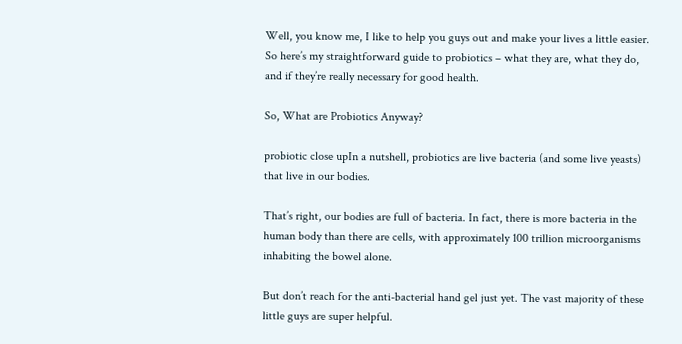Well, you know me, I like to help you guys out and make your lives a little easier. So here’s my straightforward guide to probiotics – what they are, what they do, and if they’re really necessary for good health.

So, What are Probiotics Anyway?

probiotic close upIn a nutshell, probiotics are live bacteria (and some live yeasts) that live in our bodies.

That’s right, our bodies are full of bacteria. In fact, there is more bacteria in the human body than there are cells, with approximately 100 trillion microorganisms inhabiting the bowel alone.

But don’t reach for the anti-bacterial hand gel just yet. The vast majority of these little guys are super helpful.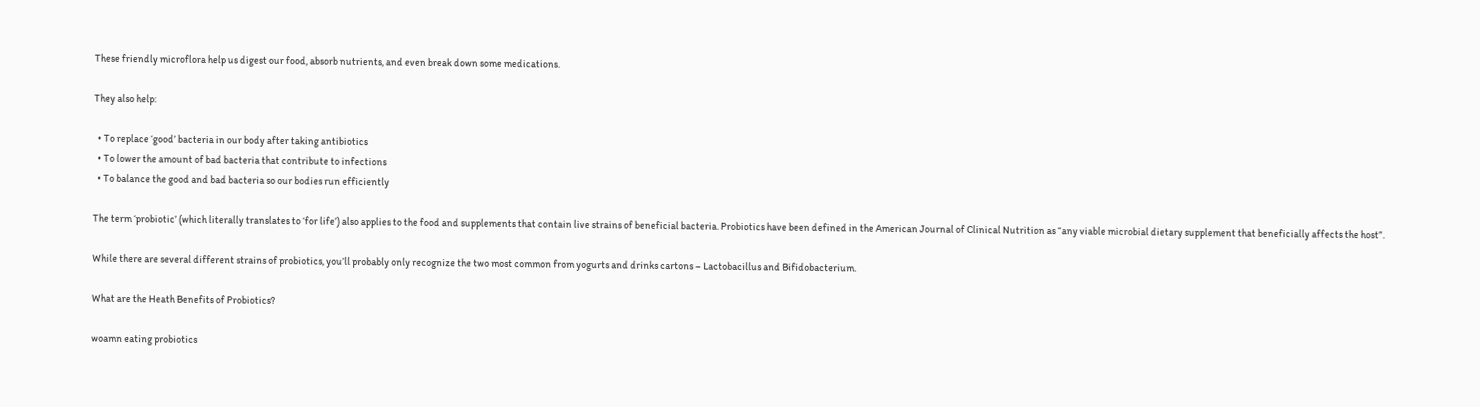These friendly microflora help us digest our food, absorb nutrients, and even break down some medications.

They also help:

  • To replace ‘good’ bacteria in our body after taking antibiotics
  • To lower the amount of bad bacteria that contribute to infections
  • To balance the good and bad bacteria so our bodies run efficiently

The term ‘probiotic’ (which literally translates to ‘for life’) also applies to the food and supplements that contain live strains of beneficial bacteria. Probiotics have been defined in the American Journal of Clinical Nutrition as “any viable microbial dietary supplement that beneficially affects the host”.

While there are several different strains of probiotics, you’ll probably only recognize the two most common from yogurts and drinks cartons – Lactobacillus and Bifidobacterium.

What are the Heath Benefits of Probiotics?

woamn eating probiotics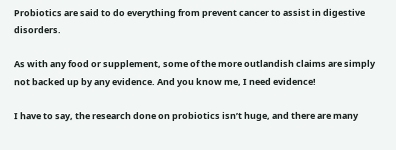Probiotics are said to do everything from prevent cancer to assist in digestive disorders.

As with any food or supplement, some of the more outlandish claims are simply not backed up by any evidence. And you know me, I need evidence!

I have to say, the research done on probiotics isn’t huge, and there are many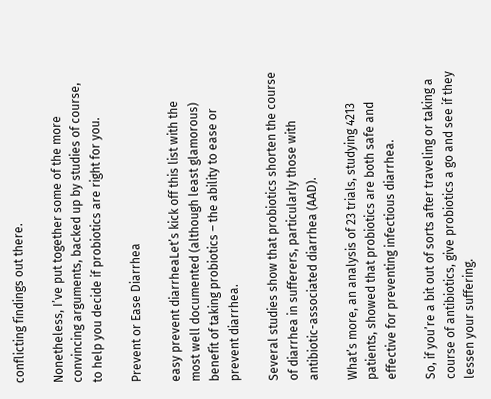conflicting findings out there.

Nonetheless, I’ve put together some of the more convincing arguments, backed up by studies of course, to help you decide if probiotics are right for you.

Prevent or Ease Diarrhea

easy prevent diarrheaLet’s kick off this list with the most well documented (although least glamorous) benefit of taking probiotics – the ability to ease or prevent diarrhea.

Several studies show that probiotics shorten the course of diarrhea in sufferers, particularly those with antibiotic-associated diarrhea (AAD).

What’s more, an analysis of 23 trials, studying 4213 patients, showed that probiotics are both safe and effective for preventing infectious diarrhea.

So, if you’re a bit out of sorts after traveling or taking a course of antibiotics, give probiotics a go and see if they lessen your suffering.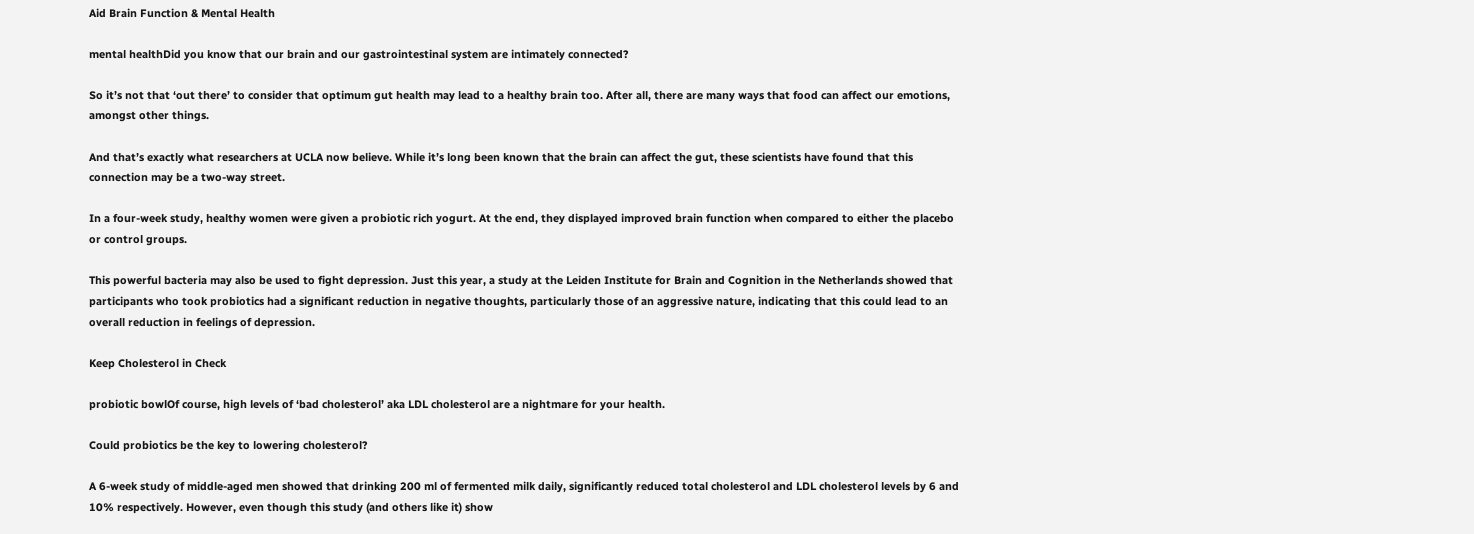Aid Brain Function & Mental Health

mental healthDid you know that our brain and our gastrointestinal system are intimately connected?

So it’s not that ‘out there’ to consider that optimum gut health may lead to a healthy brain too. After all, there are many ways that food can affect our emotions, amongst other things.

And that’s exactly what researchers at UCLA now believe. While it’s long been known that the brain can affect the gut, these scientists have found that this connection may be a two-way street.

In a four-week study, healthy women were given a probiotic rich yogurt. At the end, they displayed improved brain function when compared to either the placebo or control groups.

This powerful bacteria may also be used to fight depression. Just this year, a study at the Leiden Institute for Brain and Cognition in the Netherlands showed that participants who took probiotics had a significant reduction in negative thoughts, particularly those of an aggressive nature, indicating that this could lead to an overall reduction in feelings of depression.

Keep Cholesterol in Check

probiotic bowlOf course, high levels of ‘bad cholesterol’ aka LDL cholesterol are a nightmare for your health.

Could probiotics be the key to lowering cholesterol?

A 6-week study of middle-aged men showed that drinking 200 ml of fermented milk daily, significantly reduced total cholesterol and LDL cholesterol levels by 6 and 10% respectively. However, even though this study (and others like it) show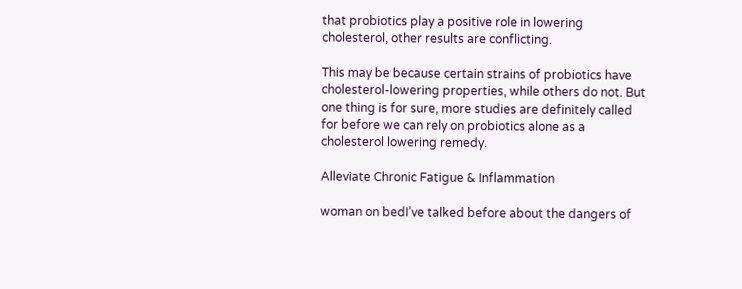that probiotics play a positive role in lowering cholesterol, other results are conflicting.

This may be because certain strains of probiotics have cholesterol-lowering properties, while others do not. But one thing is for sure, more studies are definitely called for before we can rely on probiotics alone as a cholesterol lowering remedy.

Alleviate Chronic Fatigue & Inflammation

woman on bedI’ve talked before about the dangers of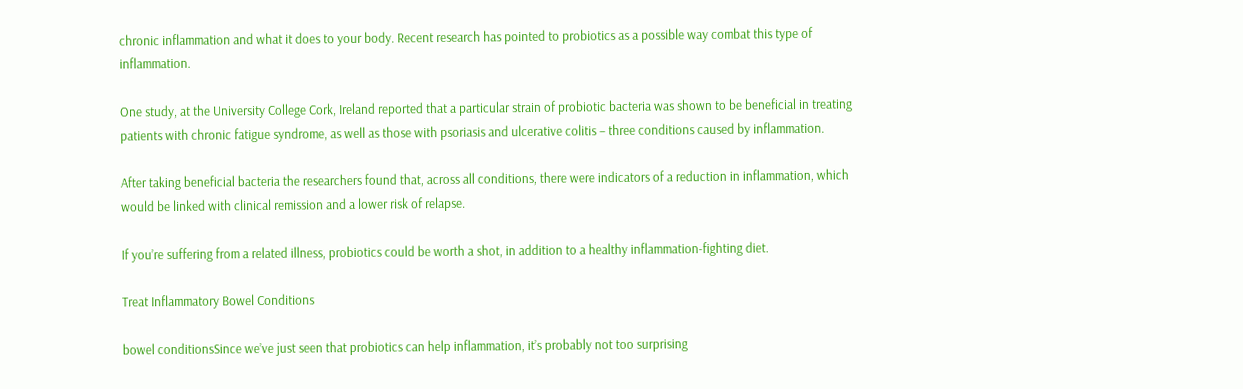chronic inflammation and what it does to your body. Recent research has pointed to probiotics as a possible way combat this type of inflammation.

One study, at the University College Cork, Ireland reported that a particular strain of probiotic bacteria was shown to be beneficial in treating patients with chronic fatigue syndrome, as well as those with psoriasis and ulcerative colitis – three conditions caused by inflammation.

After taking beneficial bacteria the researchers found that, across all conditions, there were indicators of a reduction in inflammation, which would be linked with clinical remission and a lower risk of relapse.

If you’re suffering from a related illness, probiotics could be worth a shot, in addition to a healthy inflammation-fighting diet.

Treat Inflammatory Bowel Conditions

bowel conditionsSince we’ve just seen that probiotics can help inflammation, it’s probably not too surprising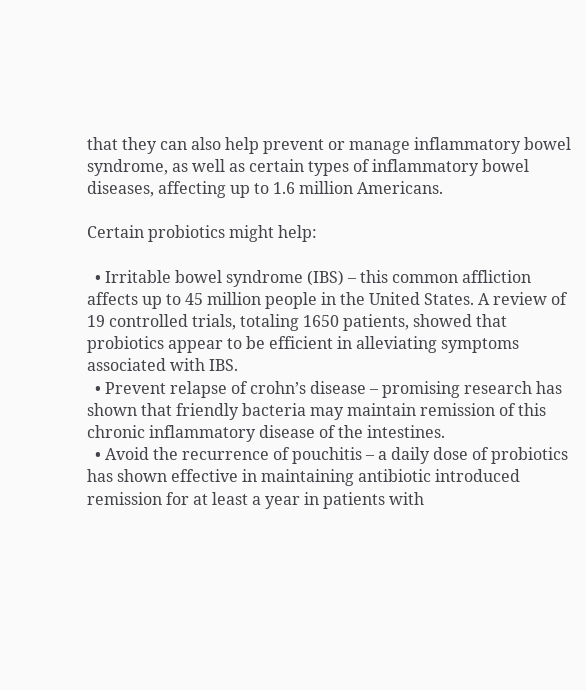that they can also help prevent or manage inflammatory bowel syndrome, as well as certain types of inflammatory bowel diseases, affecting up to 1.6 million Americans.

Certain probiotics might help:

  • Irritable bowel syndrome (IBS) – this common affliction affects up to 45 million people in the United States. A review of 19 controlled trials, totaling 1650 patients, showed that probiotics appear to be efficient in alleviating symptoms associated with IBS.
  • Prevent relapse of crohn’s disease – promising research has shown that friendly bacteria may maintain remission of this chronic inflammatory disease of the intestines.
  • Avoid the recurrence of pouchitis – a daily dose of probiotics has shown effective in maintaining antibiotic introduced remission for at least a year in patients with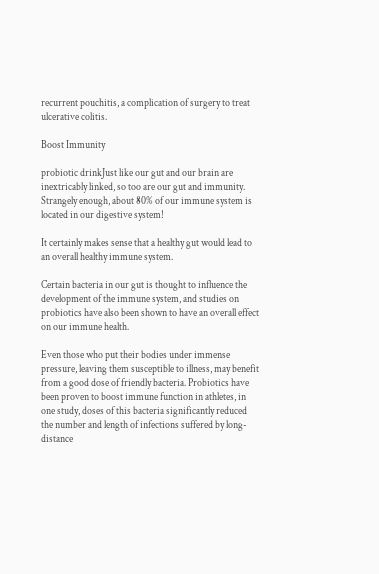recurrent pouchitis, a complication of surgery to treat ulcerative colitis.

Boost Immunity

probiotic drinkJust like our gut and our brain are inextricably linked, so too are our gut and immunity. Strangely enough, about 80% of our immune system is located in our digestive system!

It certainly makes sense that a healthy gut would lead to an overall healthy immune system.

Certain bacteria in our gut is thought to influence the development of the immune system, and studies on probiotics have also been shown to have an overall effect on our immune health.

Even those who put their bodies under immense pressure, leaving them susceptible to illness, may benefit from a good dose of friendly bacteria. Probiotics have been proven to boost immune function in athletes, in one study, doses of this bacteria significantly reduced the number and length of infections suffered by long-distance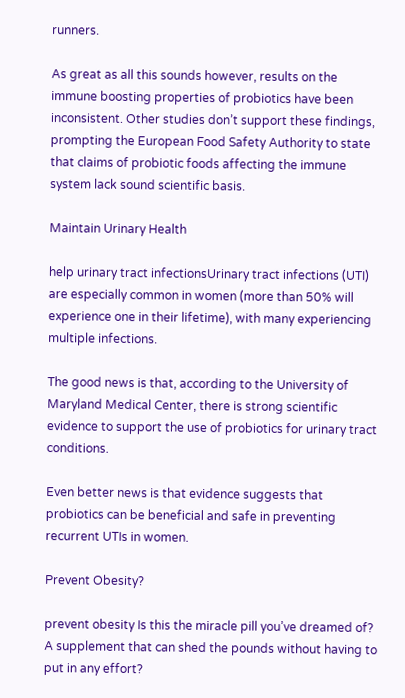runners.

As great as all this sounds however, results on the immune boosting properties of probiotics have been inconsistent. Other studies don’t support these findings, prompting the European Food Safety Authority to state that claims of probiotic foods affecting the immune system lack sound scientific basis.

Maintain Urinary Health

help urinary tract infectionsUrinary tract infections (UTI) are especially common in women (more than 50% will experience one in their lifetime), with many experiencing multiple infections.

The good news is that, according to the University of Maryland Medical Center, there is strong scientific evidence to support the use of probiotics for urinary tract conditions.

Even better news is that evidence suggests that probiotics can be beneficial and safe in preventing recurrent UTIs in women.

Prevent Obesity?

prevent obesity Is this the miracle pill you’ve dreamed of? A supplement that can shed the pounds without having to put in any effort?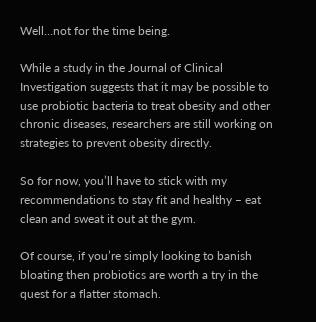Well…not for the time being.

While a study in the Journal of Clinical Investigation suggests that it may be possible to use probiotic bacteria to treat obesity and other chronic diseases, researchers are still working on strategies to prevent obesity directly.

So for now, you’ll have to stick with my recommendations to stay fit and healthy – eat clean and sweat it out at the gym.

Of course, if you’re simply looking to banish bloating then probiotics are worth a try in the quest for a flatter stomach.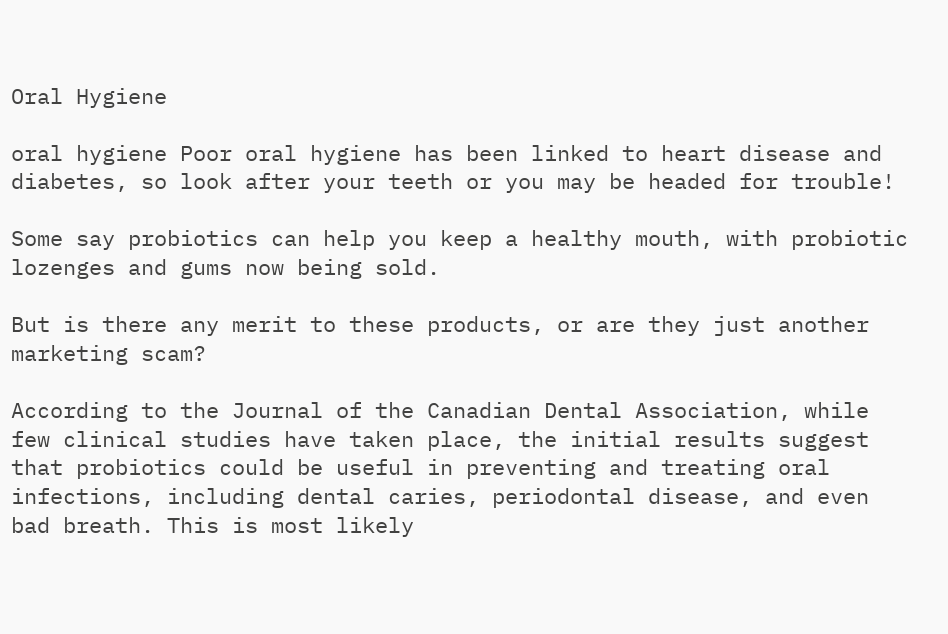Oral Hygiene

oral hygiene Poor oral hygiene has been linked to heart disease and diabetes, so look after your teeth or you may be headed for trouble!

Some say probiotics can help you keep a healthy mouth, with probiotic lozenges and gums now being sold.

But is there any merit to these products, or are they just another marketing scam?

According to the Journal of the Canadian Dental Association, while few clinical studies have taken place, the initial results suggest that probiotics could be useful in preventing and treating oral infections, including dental caries, periodontal disease, and even bad breath. This is most likely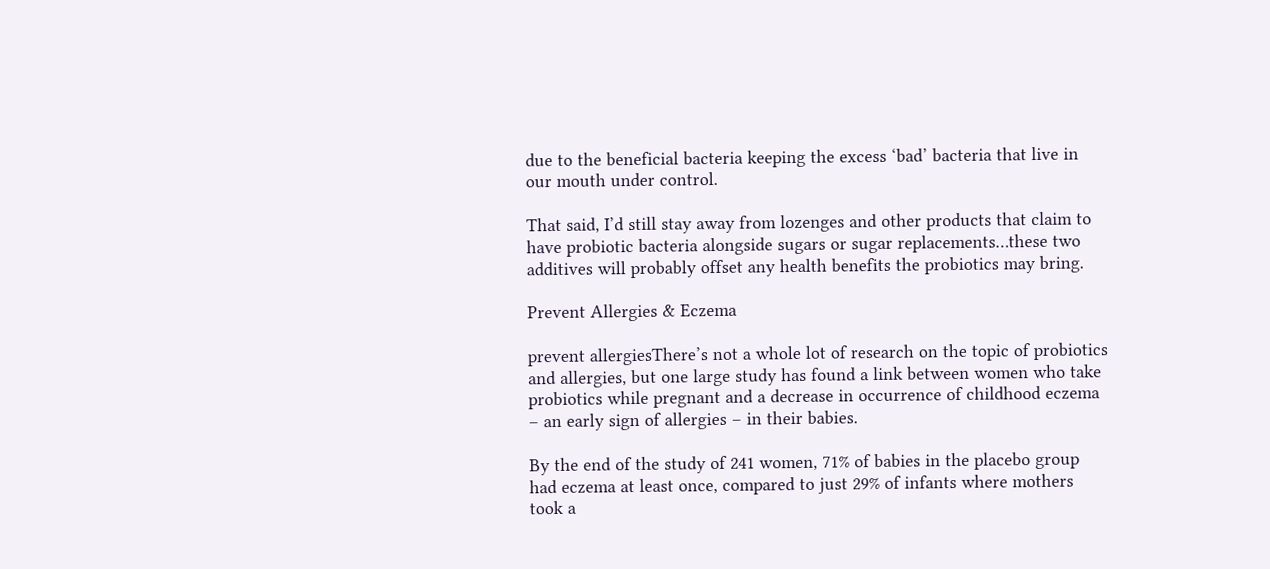due to the beneficial bacteria keeping the excess ‘bad’ bacteria that live in our mouth under control.

That said, I’d still stay away from lozenges and other products that claim to have probiotic bacteria alongside sugars or sugar replacements…these two additives will probably offset any health benefits the probiotics may bring.

Prevent Allergies & Eczema

prevent allergiesThere’s not a whole lot of research on the topic of probiotics and allergies, but one large study has found a link between women who take probiotics while pregnant and a decrease in occurrence of childhood eczema – an early sign of allergies – in their babies.

By the end of the study of 241 women, 71% of babies in the placebo group had eczema at least once, compared to just 29% of infants where mothers took a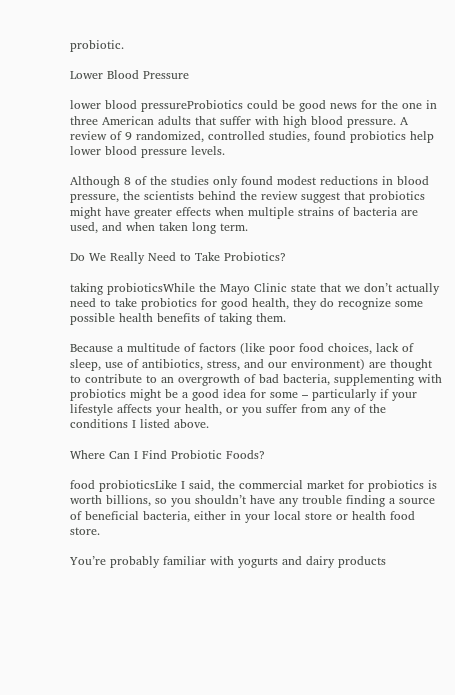probiotic.

Lower Blood Pressure

lower blood pressureProbiotics could be good news for the one in three American adults that suffer with high blood pressure. A review of 9 randomized, controlled studies, found probiotics help lower blood pressure levels.

Although 8 of the studies only found modest reductions in blood pressure, the scientists behind the review suggest that probiotics might have greater effects when multiple strains of bacteria are used, and when taken long term.

Do We Really Need to Take Probiotics?

taking probioticsWhile the Mayo Clinic state that we don’t actually need to take probiotics for good health, they do recognize some possible health benefits of taking them.

Because a multitude of factors (like poor food choices, lack of sleep, use of antibiotics, stress, and our environment) are thought to contribute to an overgrowth of bad bacteria, supplementing with probiotics might be a good idea for some – particularly if your lifestyle affects your health, or you suffer from any of the conditions I listed above.

Where Can I Find Probiotic Foods?

food probioticsLike I said, the commercial market for probiotics is worth billions, so you shouldn’t have any trouble finding a source of beneficial bacteria, either in your local store or health food store.

You’re probably familiar with yogurts and dairy products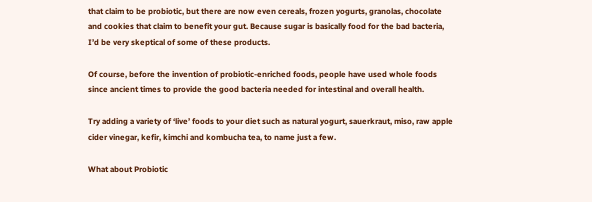that claim to be probiotic, but there are now even cereals, frozen yogurts, granolas, chocolate and cookies that claim to benefit your gut. Because sugar is basically food for the bad bacteria, I’d be very skeptical of some of these products.

Of course, before the invention of probiotic-enriched foods, people have used whole foods since ancient times to provide the good bacteria needed for intestinal and overall health.

Try adding a variety of ‘live’ foods to your diet such as natural yogurt, sauerkraut, miso, raw apple cider vinegar, kefir, kimchi and kombucha tea, to name just a few.

What about Probiotic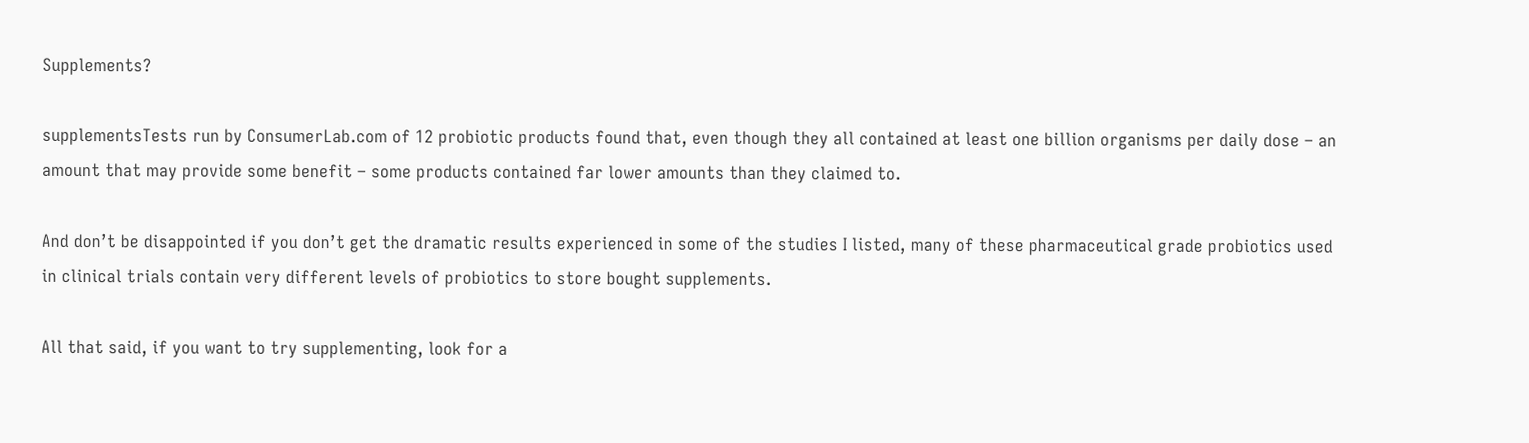Supplements?

supplementsTests run by ConsumerLab.com of 12 probiotic products found that, even though they all contained at least one billion organisms per daily dose – an amount that may provide some benefit – some products contained far lower amounts than they claimed to.

And don’t be disappointed if you don’t get the dramatic results experienced in some of the studies I listed, many of these pharmaceutical grade probiotics used in clinical trials contain very different levels of probiotics to store bought supplements.

All that said, if you want to try supplementing, look for a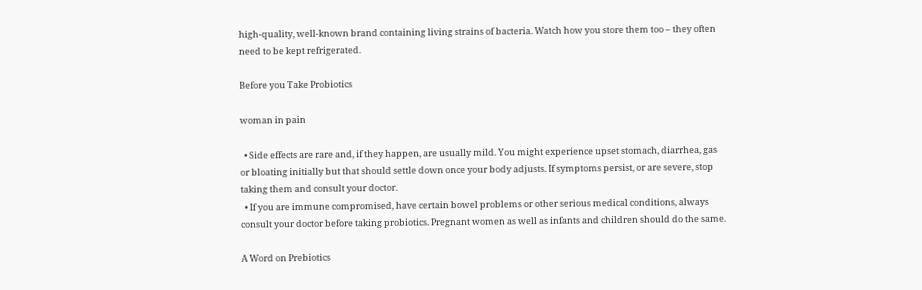high-quality, well-known brand containing living strains of bacteria. Watch how you store them too – they often need to be kept refrigerated.

Before you Take Probiotics

woman in pain

  • Side effects are rare and, if they happen, are usually mild. You might experience upset stomach, diarrhea, gas or bloating initially but that should settle down once your body adjusts. If symptoms persist, or are severe, stop taking them and consult your doctor.
  • If you are immune compromised, have certain bowel problems or other serious medical conditions, always consult your doctor before taking probiotics. Pregnant women as well as infants and children should do the same.

A Word on Prebiotics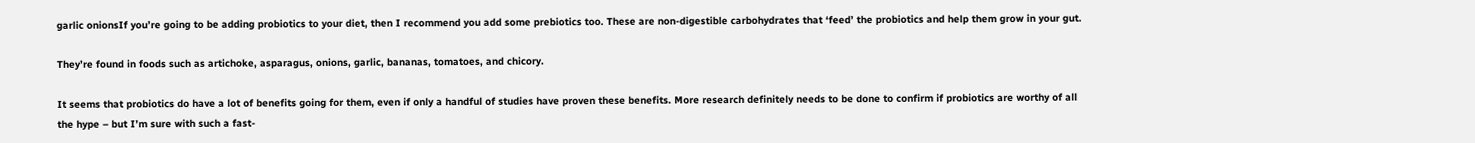garlic onionsIf you’re going to be adding probiotics to your diet, then I recommend you add some prebiotics too. These are non-digestible carbohydrates that ‘feed’ the probiotics and help them grow in your gut.

They’re found in foods such as artichoke, asparagus, onions, garlic, bananas, tomatoes, and chicory.

It seems that probiotics do have a lot of benefits going for them, even if only a handful of studies have proven these benefits. More research definitely needs to be done to confirm if probiotics are worthy of all the hype – but I’m sure with such a fast-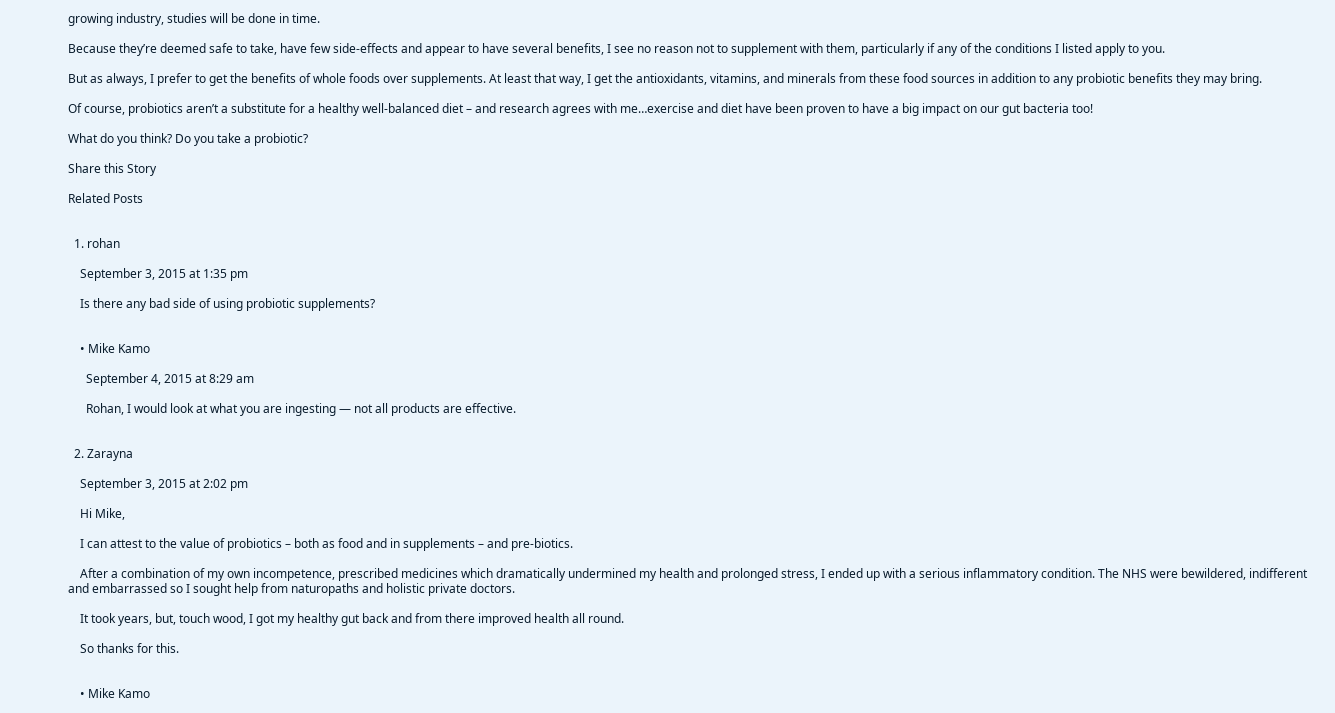growing industry, studies will be done in time.

Because they’re deemed safe to take, have few side-effects and appear to have several benefits, I see no reason not to supplement with them, particularly if any of the conditions I listed apply to you.

But as always, I prefer to get the benefits of whole foods over supplements. At least that way, I get the antioxidants, vitamins, and minerals from these food sources in addition to any probiotic benefits they may bring.

Of course, probiotics aren’t a substitute for a healthy well-balanced diet – and research agrees with me…exercise and diet have been proven to have a big impact on our gut bacteria too!

What do you think? Do you take a probiotic?

Share this Story

Related Posts


  1. rohan

    September 3, 2015 at 1:35 pm

    Is there any bad side of using probiotic supplements?


    • Mike Kamo

      September 4, 2015 at 8:29 am

      Rohan, I would look at what you are ingesting — not all products are effective.


  2. Zarayna

    September 3, 2015 at 2:02 pm

    Hi Mike,

    I can attest to the value of probiotics – both as food and in supplements – and pre-biotics.

    After a combination of my own incompetence, prescribed medicines which dramatically undermined my health and prolonged stress, I ended up with a serious inflammatory condition. The NHS were bewildered, indifferent and embarrassed so I sought help from naturopaths and holistic private doctors.

    It took years, but, touch wood, I got my healthy gut back and from there improved health all round.

    So thanks for this.


    • Mike Kamo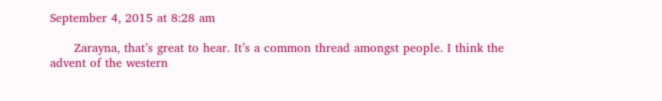September 4, 2015 at 8:28 am

      Zarayna, that’s great to hear. It’s a common thread amongst people. I think the advent of the western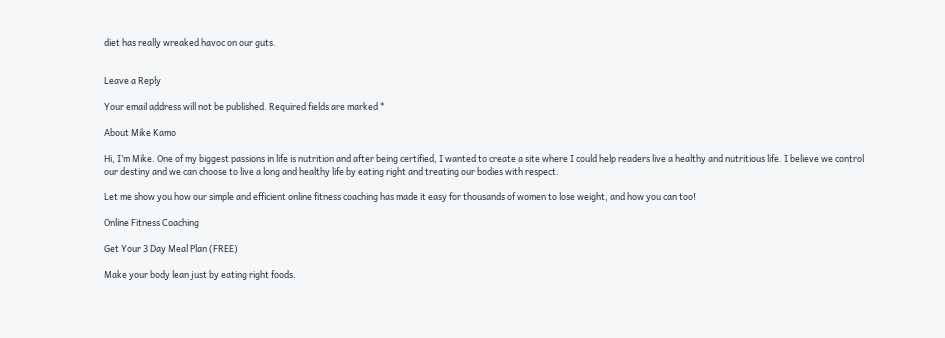diet has really wreaked havoc on our guts.


Leave a Reply

Your email address will not be published. Required fields are marked *

About Mike Kamo

Hi, I’m Mike. One of my biggest passions in life is nutrition and after being certified, I wanted to create a site where I could help readers live a healthy and nutritious life. I believe we control our destiny and we can choose to live a long and healthy life by eating right and treating our bodies with respect.

Let me show you how our simple and efficient online fitness coaching has made it easy for thousands of women to lose weight, and how you can too!

Online Fitness Coaching

Get Your 3 Day Meal Plan (FREE)

Make your body lean just by eating right foods.